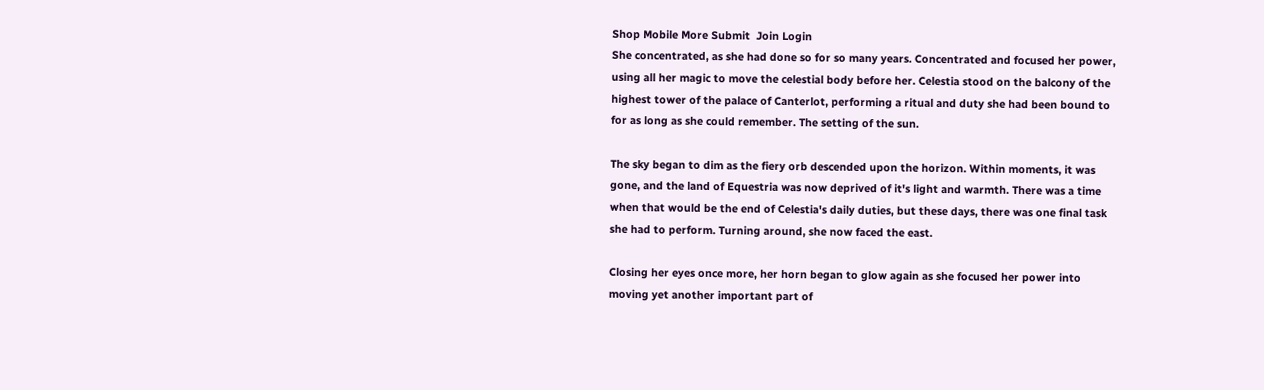Shop Mobile More Submit  Join Login
She concentrated, as she had done so for so many years. Concentrated and focused her power, using all her magic to move the celestial body before her. Celestia stood on the balcony of the highest tower of the palace of Canterlot, performing a ritual and duty she had been bound to for as long as she could remember. The setting of the sun.

The sky began to dim as the fiery orb descended upon the horizon. Within moments, it was gone, and the land of Equestria was now deprived of it's light and warmth. There was a time when that would be the end of Celestia's daily duties, but these days, there was one final task she had to perform. Turning around, she now faced the east.

Closing her eyes once more, her horn began to glow again as she focused her power into moving yet another important part of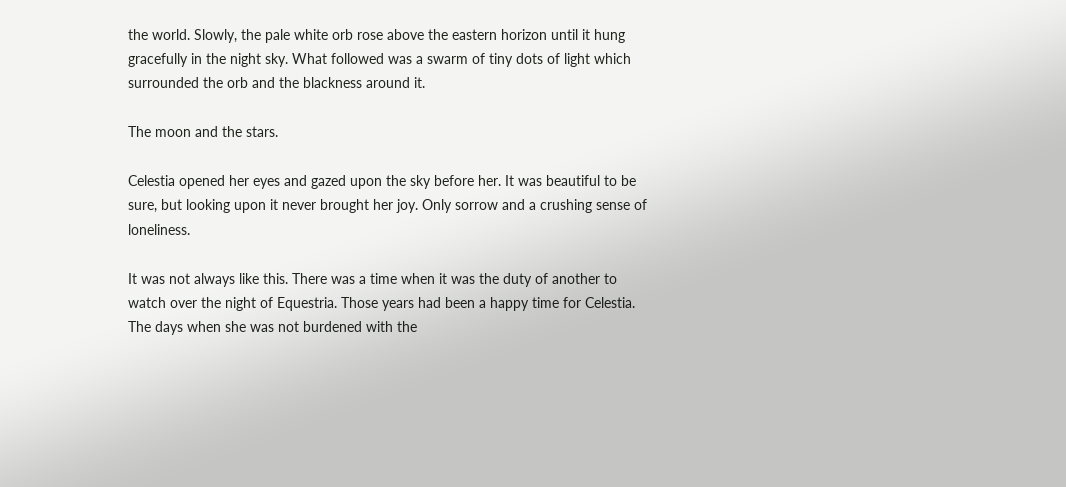the world. Slowly, the pale white orb rose above the eastern horizon until it hung gracefully in the night sky. What followed was a swarm of tiny dots of light which surrounded the orb and the blackness around it.

The moon and the stars.

Celestia opened her eyes and gazed upon the sky before her. It was beautiful to be sure, but looking upon it never brought her joy. Only sorrow and a crushing sense of loneliness.

It was not always like this. There was a time when it was the duty of another to watch over the night of Equestria. Those years had been a happy time for Celestia. The days when she was not burdened with the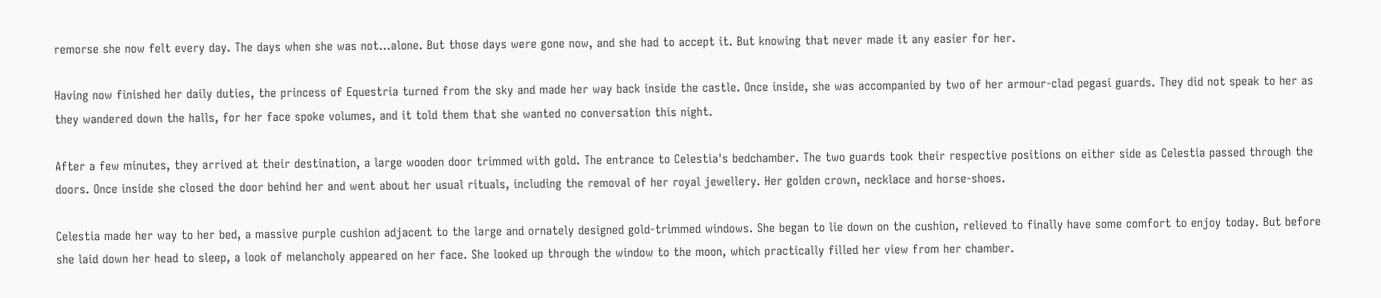remorse she now felt every day. The days when she was not...alone. But those days were gone now, and she had to accept it. But knowing that never made it any easier for her.

Having now finished her daily duties, the princess of Equestria turned from the sky and made her way back inside the castle. Once inside, she was accompanied by two of her armour-clad pegasi guards. They did not speak to her as they wandered down the halls, for her face spoke volumes, and it told them that she wanted no conversation this night.

After a few minutes, they arrived at their destination, a large wooden door trimmed with gold. The entrance to Celestia's bedchamber. The two guards took their respective positions on either side as Celestia passed through the doors. Once inside she closed the door behind her and went about her usual rituals, including the removal of her royal jewellery. Her golden crown, necklace and horse-shoes.

Celestia made her way to her bed, a massive purple cushion adjacent to the large and ornately designed gold-trimmed windows. She began to lie down on the cushion, relieved to finally have some comfort to enjoy today. But before she laid down her head to sleep, a look of melancholy appeared on her face. She looked up through the window to the moon, which practically filled her view from her chamber.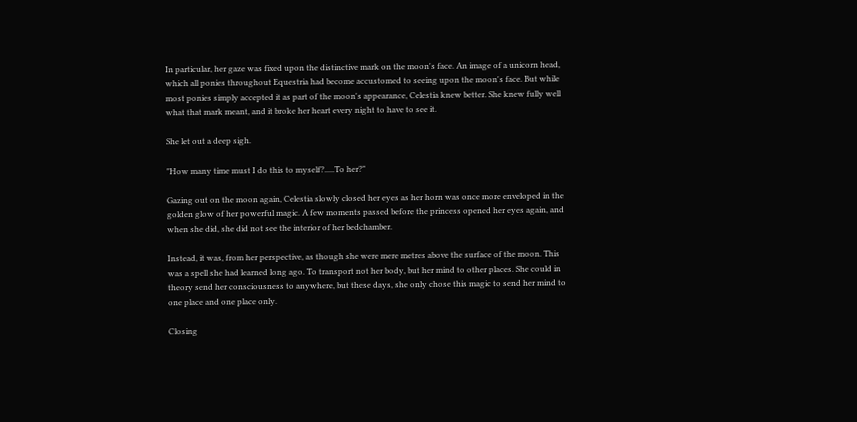In particular, her gaze was fixed upon the distinctive mark on the moon's face. An image of a unicorn head, which all ponies throughout Equestria had become accustomed to seeing upon the moon's face. But while most ponies simply accepted it as part of the moon's appearance, Celestia knew better. She knew fully well what that mark meant, and it broke her heart every night to have to see it.

She let out a deep sigh.

"How many time must I do this to myself?.....To her?"

Gazing out on the moon again, Celestia slowly closed her eyes as her horn was once more enveloped in the golden glow of her powerful magic. A few moments passed before the princess opened her eyes again, and when she did, she did not see the interior of her bedchamber.

Instead, it was, from her perspective, as though she were mere metres above the surface of the moon. This was a spell she had learned long ago. To transport not her body, but her mind to other places. She could in theory send her consciousness to anywhere, but these days, she only chose this magic to send her mind to one place and one place only.

Closing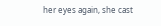her eyes again, she cast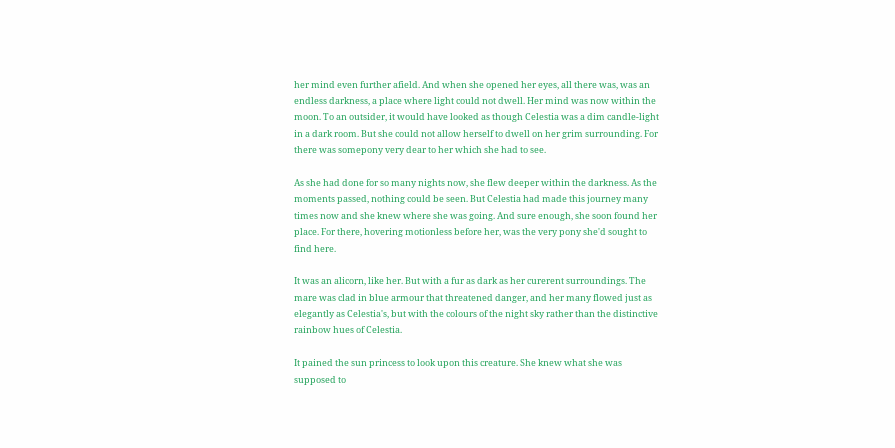her mind even further afield. And when she opened her eyes, all there was, was an endless darkness, a place where light could not dwell. Her mind was now within the moon. To an outsider, it would have looked as though Celestia was a dim candle-light in a dark room. But she could not allow herself to dwell on her grim surrounding. For there was somepony very dear to her which she had to see.

As she had done for so many nights now, she flew deeper within the darkness. As the moments passed, nothing could be seen. But Celestia had made this journey many times now and she knew where she was going. And sure enough, she soon found her place. For there, hovering motionless before her, was the very pony she'd sought to find here.

It was an alicorn, like her. But with a fur as dark as her curerent surroundings. The mare was clad in blue armour that threatened danger, and her many flowed just as elegantly as Celestia's, but with the colours of the night sky rather than the distinctive rainbow hues of Celestia.

It pained the sun princess to look upon this creature. She knew what she was supposed to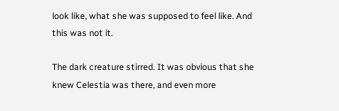look like, what she was supposed to feel like. And this was not it.

The dark creature stirred. It was obvious that she knew Celestia was there, and even more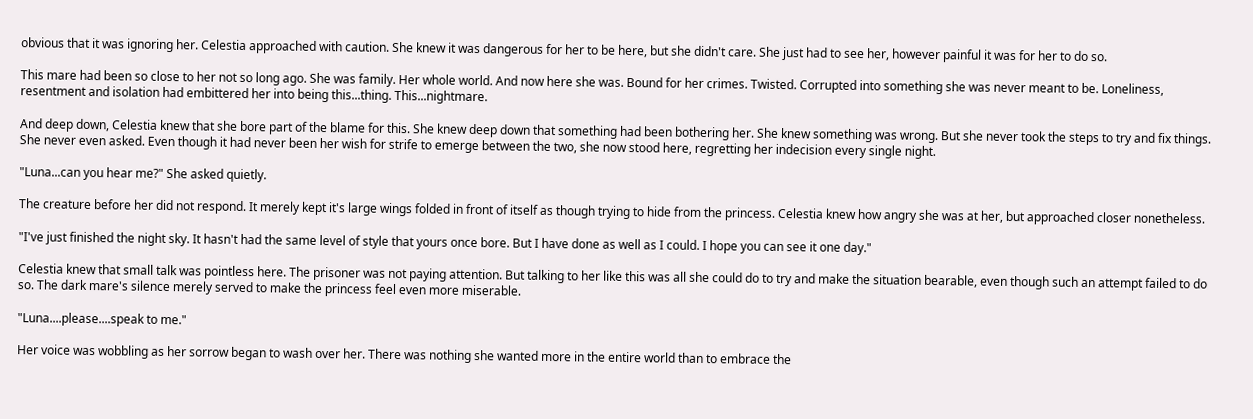obvious that it was ignoring her. Celestia approached with caution. She knew it was dangerous for her to be here, but she didn't care. She just had to see her, however painful it was for her to do so.

This mare had been so close to her not so long ago. She was family. Her whole world. And now here she was. Bound for her crimes. Twisted. Corrupted into something she was never meant to be. Loneliness, resentment and isolation had embittered her into being this...thing. This...nightmare.

And deep down, Celestia knew that she bore part of the blame for this. She knew deep down that something had been bothering her. She knew something was wrong. But she never took the steps to try and fix things. She never even asked. Even though it had never been her wish for strife to emerge between the two, she now stood here, regretting her indecision every single night.

"Luna...can you hear me?" She asked quietly.

The creature before her did not respond. It merely kept it's large wings folded in front of itself as though trying to hide from the princess. Celestia knew how angry she was at her, but approached closer nonetheless.

"I've just finished the night sky. It hasn't had the same level of style that yours once bore. But I have done as well as I could. I hope you can see it one day."

Celestia knew that small talk was pointless here. The prisoner was not paying attention. But talking to her like this was all she could do to try and make the situation bearable, even though such an attempt failed to do so. The dark mare's silence merely served to make the princess feel even more miserable.

"Luna....please....speak to me."

Her voice was wobbling as her sorrow began to wash over her. There was nothing she wanted more in the entire world than to embrace the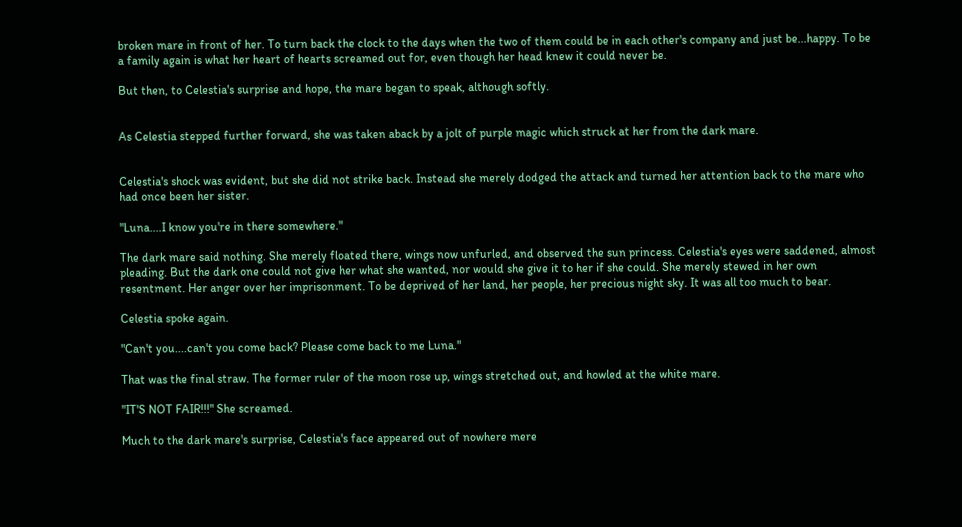broken mare in front of her. To turn back the clock to the days when the two of them could be in each other's company and just be...happy. To be a family again is what her heart of hearts screamed out for, even though her head knew it could never be.

But then, to Celestia's surprise and hope, the mare began to speak, although softly.


As Celestia stepped further forward, she was taken aback by a jolt of purple magic which struck at her from the dark mare.


Celestia's shock was evident, but she did not strike back. Instead she merely dodged the attack and turned her attention back to the mare who had once been her sister.

"Luna....I know you're in there somewhere."

The dark mare said nothing. She merely floated there, wings now unfurled, and observed the sun princess. Celestia's eyes were saddened, almost pleading. But the dark one could not give her what she wanted, nor would she give it to her if she could. She merely stewed in her own resentment. Her anger over her imprisonment. To be deprived of her land, her people, her precious night sky. It was all too much to bear.

Celestia spoke again.

"Can't you....can't you come back? Please come back to me Luna."

That was the final straw. The former ruler of the moon rose up, wings stretched out, and howled at the white mare.

"IT'S NOT FAIR!!!" She screamed.

Much to the dark mare's surprise, Celestia's face appeared out of nowhere mere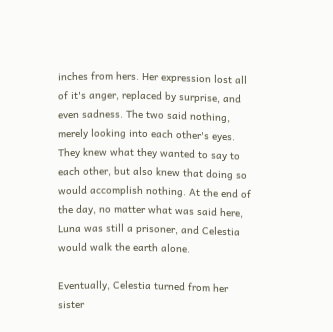inches from hers. Her expression lost all of it's anger, replaced by surprise, and even sadness. The two said nothing, merely looking into each other's eyes. They knew what they wanted to say to each other, but also knew that doing so would accomplish nothing. At the end of the day, no matter what was said here, Luna was still a prisoner, and Celestia would walk the earth alone.

Eventually, Celestia turned from her sister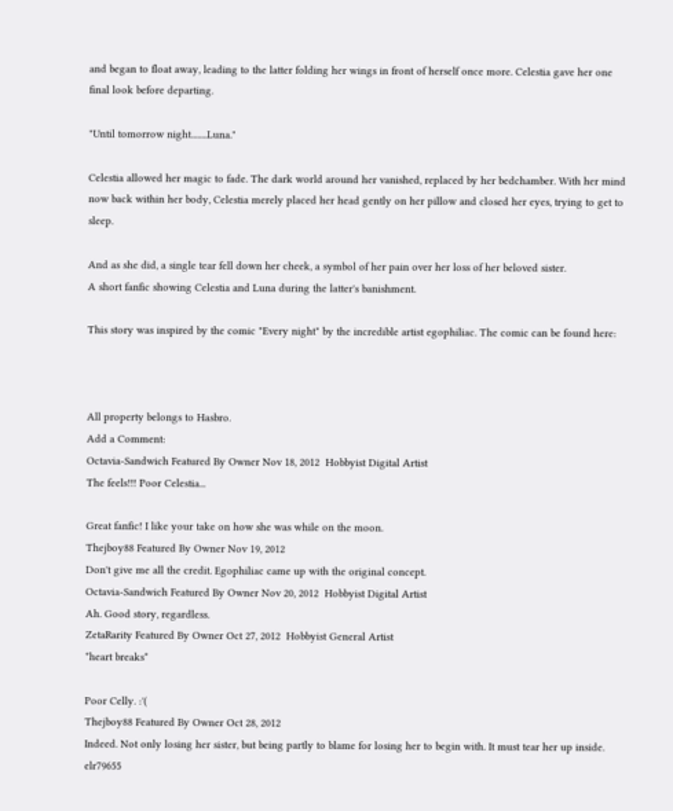and began to float away, leading to the latter folding her wings in front of herself once more. Celestia gave her one final look before departing.

"Until tomorrow night........Luna."

Celestia allowed her magic to fade. The dark world around her vanished, replaced by her bedchamber. With her mind now back within her body, Celestia merely placed her head gently on her pillow and closed her eyes, trying to get to sleep.

And as she did, a single tear fell down her cheek, a symbol of her pain over her loss of her beloved sister.
A short fanfic showing Celestia and Luna during the latter's banishment.

This story was inspired by the comic "Every night" by the incredible artist egophiliac. The comic can be found here:



All property belongs to Hasbro.
Add a Comment:
Octavia-Sandwich Featured By Owner Nov 18, 2012  Hobbyist Digital Artist
The feels!!! Poor Celestia...

Great fanfic! I like your take on how she was while on the moon.
Thejboy88 Featured By Owner Nov 19, 2012
Don't give me all the credit. Egophiliac came up with the original concept.
Octavia-Sandwich Featured By Owner Nov 20, 2012  Hobbyist Digital Artist
Ah. Good story, regardless.
ZetaRarity Featured By Owner Oct 27, 2012  Hobbyist General Artist
*heart breaks*

Poor Celly. :'(
Thejboy88 Featured By Owner Oct 28, 2012
Indeed. Not only losing her sister, but being partly to blame for losing her to begin with. It must tear her up inside.
elr79655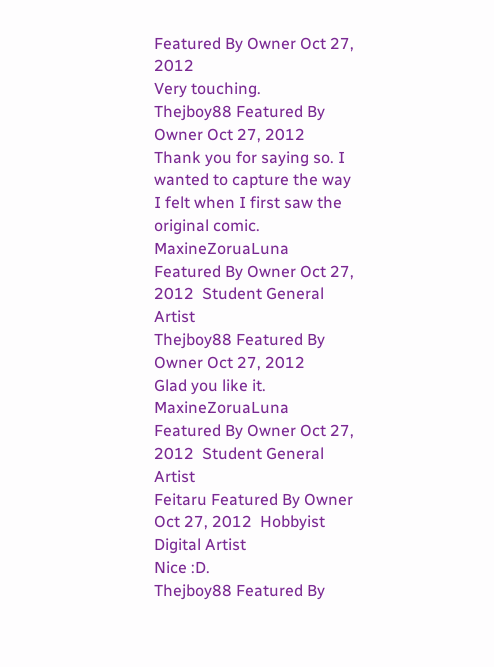Featured By Owner Oct 27, 2012
Very touching.
Thejboy88 Featured By Owner Oct 27, 2012
Thank you for saying so. I wanted to capture the way I felt when I first saw the original comic.
MaxineZoruaLuna Featured By Owner Oct 27, 2012  Student General Artist
Thejboy88 Featured By Owner Oct 27, 2012
Glad you like it.
MaxineZoruaLuna Featured By Owner Oct 27, 2012  Student General Artist
Feitaru Featured By Owner Oct 27, 2012  Hobbyist Digital Artist
Nice :D.
Thejboy88 Featured By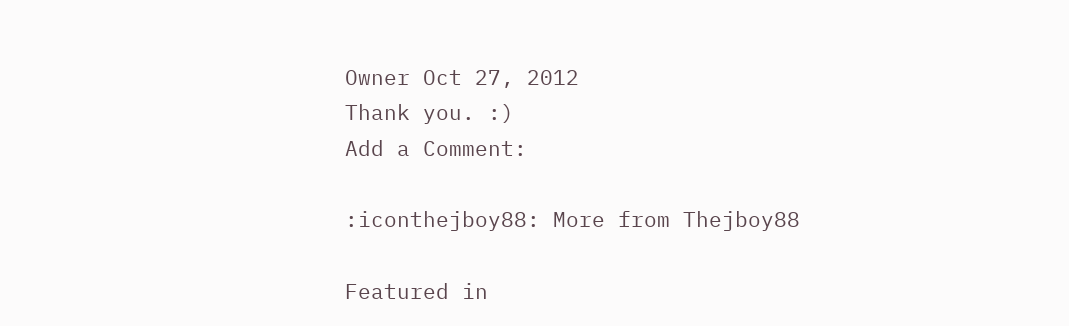Owner Oct 27, 2012
Thank you. :)
Add a Comment:

:iconthejboy88: More from Thejboy88

Featured in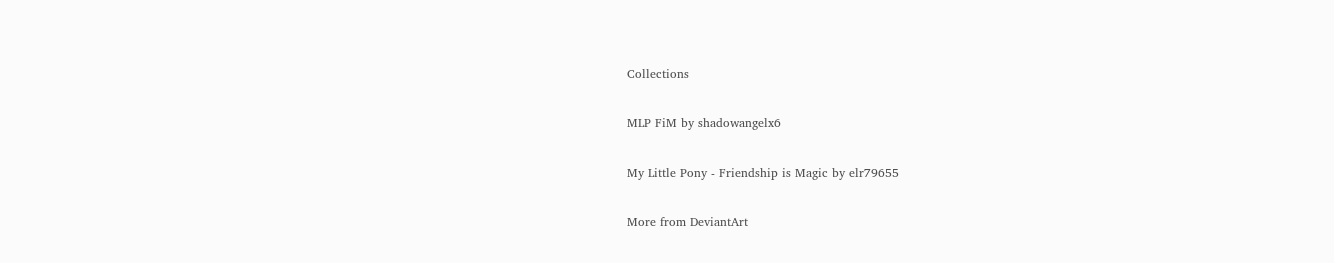Collections

MLP FiM by shadowangelx6

My Little Pony - Friendship is Magic by elr79655

More from DeviantArt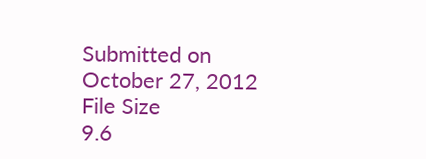Submitted on
October 27, 2012
File Size
9.6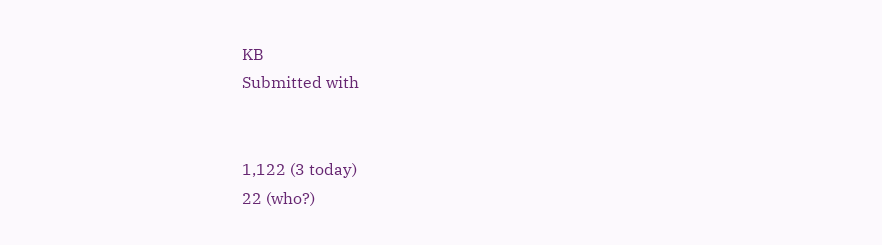KB
Submitted with


1,122 (3 today)
22 (who?)